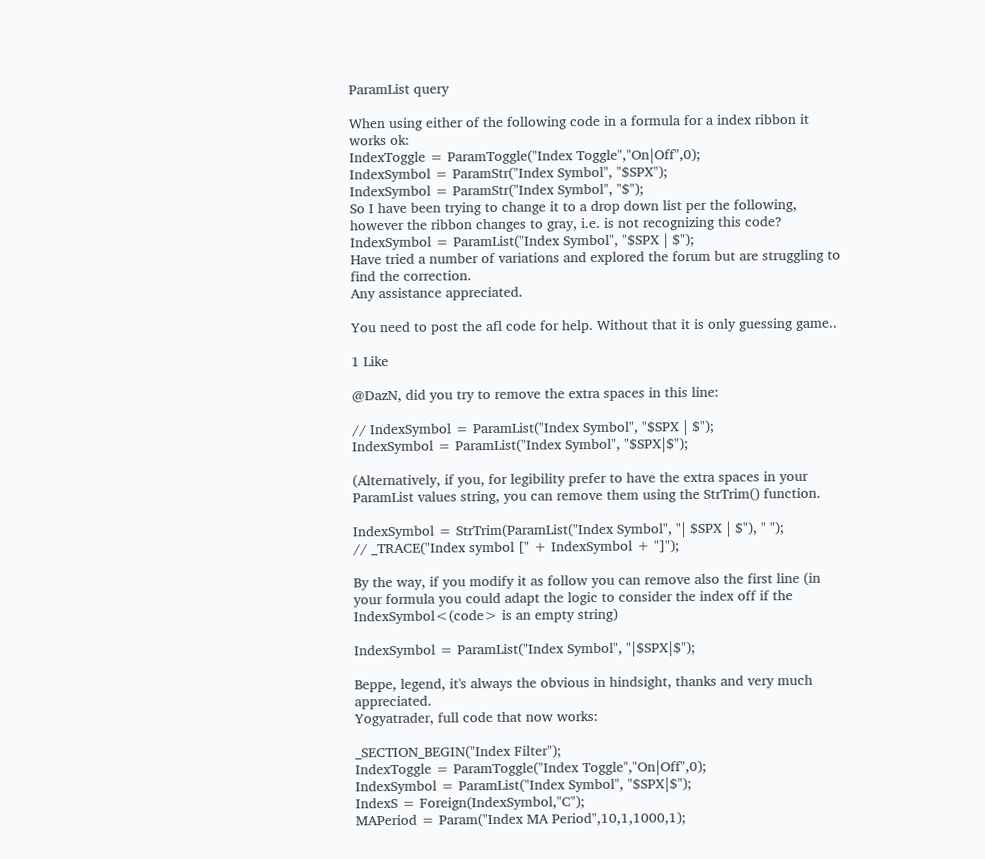ParamList query

When using either of the following code in a formula for a index ribbon it works ok:
IndexToggle = ParamToggle("Index Toggle","On|Off",0);
IndexSymbol = ParamStr("Index Symbol", "$SPX");
IndexSymbol = ParamStr("Index Symbol", "$");
So I have been trying to change it to a drop down list per the following, however the ribbon changes to gray, i.e. is not recognizing this code?
IndexSymbol = ParamList("Index Symbol", "$SPX | $");
Have tried a number of variations and explored the forum but are struggling to find the correction.
Any assistance appreciated.

You need to post the afl code for help. Without that it is only guessing game..

1 Like

@DazN, did you try to remove the extra spaces in this line:

// IndexSymbol = ParamList("Index Symbol", "$SPX | $");
IndexSymbol = ParamList("Index Symbol", "$SPX|$");

(Alternatively, if you, for legibility prefer to have the extra spaces in your ParamList values string, you can remove them using the StrTrim() function.

IndexSymbol = StrTrim(ParamList("Index Symbol", "| $SPX | $"), " ");
// _TRACE("Index symbol [" + IndexSymbol + "]");

By the way, if you modify it as follow you can remove also the first line (in your formula you could adapt the logic to consider the index off if the IndexSymbol<(code> is an empty string)

IndexSymbol = ParamList("Index Symbol", "|$SPX|$");

Beppe, legend, it's always the obvious in hindsight, thanks and very much appreciated.
Yogyatrader, full code that now works:

_SECTION_BEGIN("Index Filter");
IndexToggle = ParamToggle("Index Toggle","On|Off",0);
IndexSymbol = ParamList("Index Symbol", "$SPX|$");
IndexS = Foreign(IndexSymbol,"C");
MAPeriod = Param("Index MA Period",10,1,1000,1);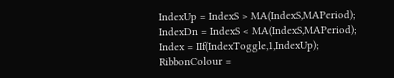IndexUp = IndexS > MA(IndexS,MAPeriod);
IndexDn = IndexS < MA(IndexS,MAPeriod);
Index = IIf(IndexToggle,1,IndexUp);
RibbonColour =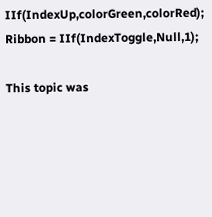IIf(IndexUp,colorGreen,colorRed);
Ribbon = IIf(IndexToggle,Null,1);

This topic was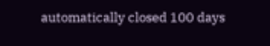automatically closed 100 days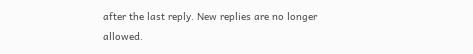after the last reply. New replies are no longer allowed.